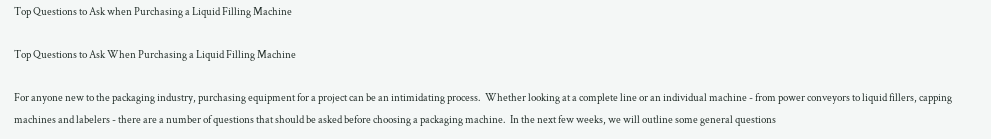Top Questions to Ask when Purchasing a Liquid Filling Machine

Top Questions to Ask When Purchasing a Liquid Filling Machine

For anyone new to the packaging industry, purchasing equipment for a project can be an intimidating process.  Whether looking at a complete line or an individual machine - from power conveyors to liquid fillers, capping machines and labelers - there are a number of questions that should be asked before choosing a packaging machine.  In the next few weeks, we will outline some general questions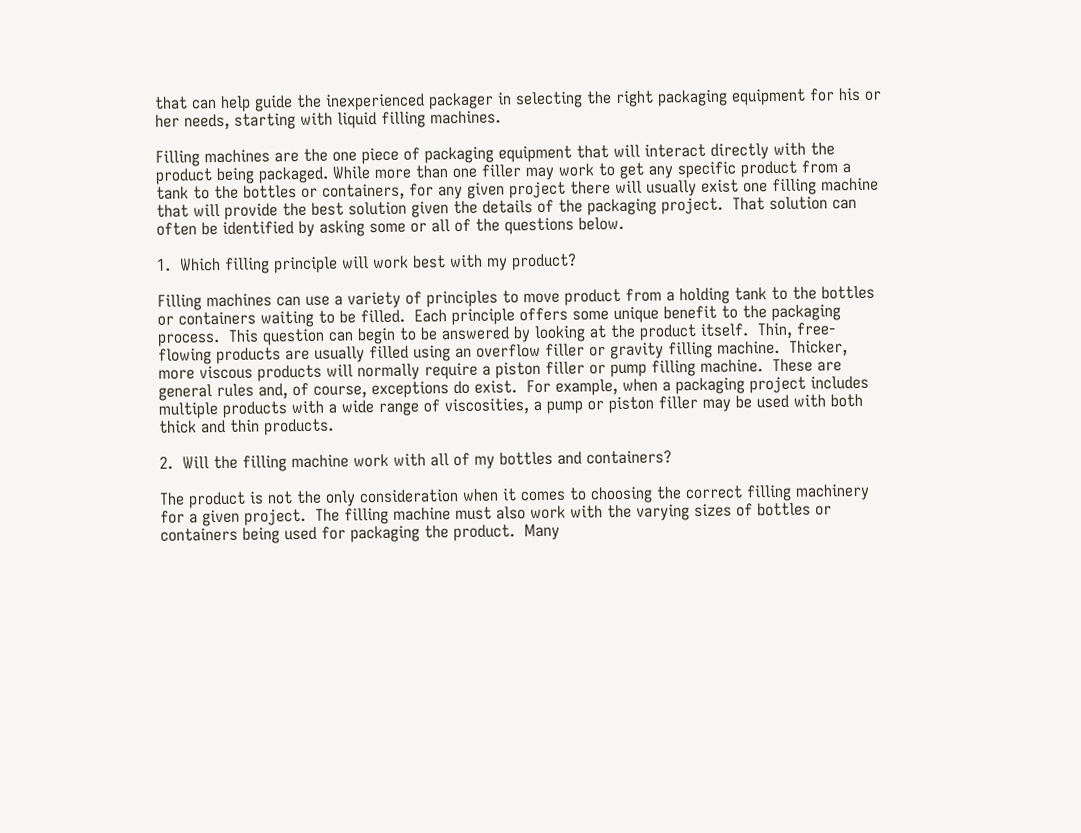that can help guide the inexperienced packager in selecting the right packaging equipment for his or her needs, starting with liquid filling machines.

Filling machines are the one piece of packaging equipment that will interact directly with the product being packaged. While more than one filler may work to get any specific product from a tank to the bottles or containers, for any given project there will usually exist one filling machine that will provide the best solution given the details of the packaging project.  That solution can often be identified by asking some or all of the questions below.

1.  Which filling principle will work best with my product?

Filling machines can use a variety of principles to move product from a holding tank to the bottles or containers waiting to be filled.  Each principle offers some unique benefit to the packaging process.  This question can begin to be answered by looking at the product itself.  Thin, free-flowing products are usually filled using an overflow filler or gravity filling machine.  Thicker, more viscous products will normally require a piston filler or pump filling machine.  These are general rules and, of course, exceptions do exist.  For example, when a packaging project includes multiple products with a wide range of viscosities, a pump or piston filler may be used with both thick and thin products.

2.  Will the filling machine work with all of my bottles and containers?

The product is not the only consideration when it comes to choosing the correct filling machinery for a given project.  The filling machine must also work with the varying sizes of bottles or containers being used for packaging the product.  Many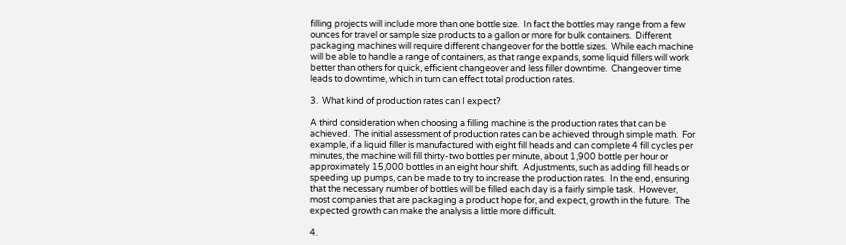filling projects will include more than one bottle size.  In fact the bottles may range from a few ounces for travel or sample size products to a gallon or more for bulk containers.  Different packaging machines will require different changeover for the bottle sizes.  While each machine will be able to handle a range of containers, as that range expands, some liquid fillers will work better than others for quick, efficient changeover and less filler downtime.  Changeover time leads to downtime, which in turn can effect total production rates.

3.  What kind of production rates can I expect?

A third consideration when choosing a filling machine is the production rates that can be achieved.  The initial assessment of production rates can be achieved through simple math.  For example, if a liquid filler is manufactured with eight fill heads and can complete 4 fill cycles per minutes, the machine will fill thirty-two bottles per minute, about 1,900 bottle per hour or approximately 15,000 bottles in an eight hour shift.  Adjustments, such as adding fill heads or speeding up pumps, can be made to try to increase the production rates.  In the end, ensuring that the necessary number of bottles will be filled each day is a fairly simple task.  However, most companies that are packaging a product hope for, and expect, growth in the future.  The expected growth can make the analysis a little more difficult.

4.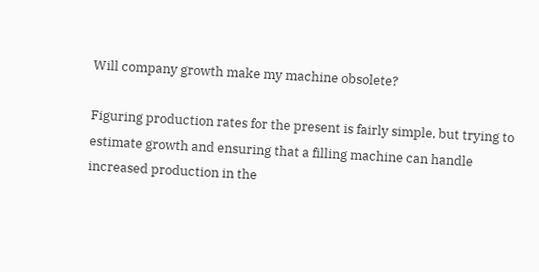Will company growth make my machine obsolete?

Figuring production rates for the present is fairly simple, but trying to estimate growth and ensuring that a filling machine can handle increased production in the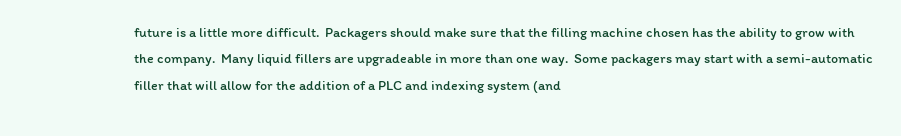future is a little more difficult.  Packagers should make sure that the filling machine chosen has the ability to grow with the company.  Many liquid fillers are upgradeable in more than one way.  Some packagers may start with a semi-automatic filler that will allow for the addition of a PLC and indexing system (and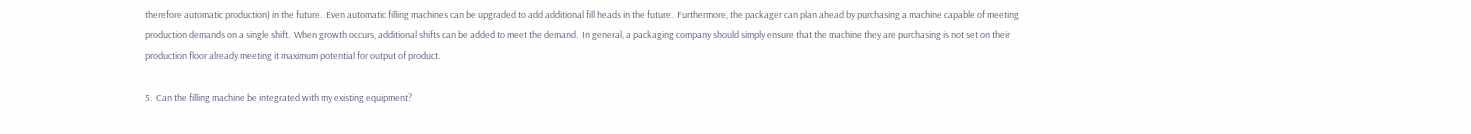therefore automatic production) in the future.  Even automatic filling machines can be upgraded to add additional fill heads in the future.  Furthermore, the packager can plan ahead by purchasing a machine capable of meeting production demands on a single shift.  When growth occurs, additional shifts can be added to meet the demand.  In general, a packaging company should simply ensure that the machine they are purchasing is not set on their production floor already meeting it maximum potential for output of product.

5.  Can the filling machine be integrated with my existing equipment?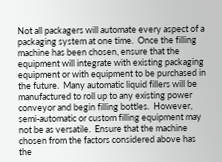Not all packagers will automate every aspect of a packaging system at one time.  Once the filling machine has been chosen, ensure that the equipment will integrate with existing packaging equipment or with equipment to be purchased in the future.  Many automatic liquid fillers will be manufactured to roll up to any existing power conveyor and begin filling bottles.  However, semi-automatic or custom filling equipment may not be as versatile.  Ensure that the machine chosen from the factors considered above has the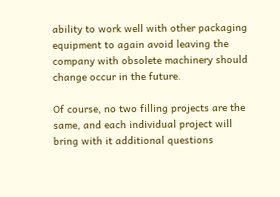ability to work well with other packaging equipment to again avoid leaving the company with obsolete machinery should change occur in the future.

Of course, no two filling projects are the same, and each individual project will bring with it additional questions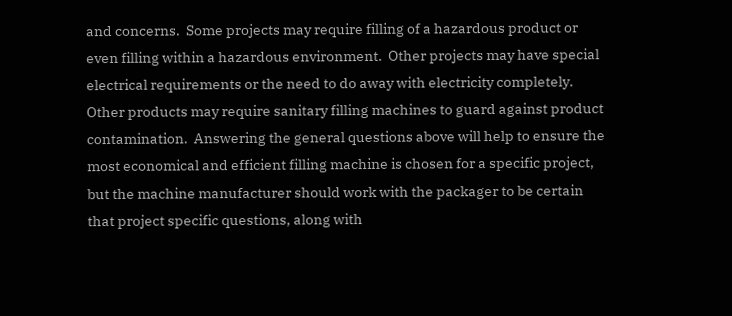and concerns.  Some projects may require filling of a hazardous product or even filling within a hazardous environment.  Other projects may have special electrical requirements or the need to do away with electricity completely.  Other products may require sanitary filling machines to guard against product contamination.  Answering the general questions above will help to ensure the most economical and efficient filling machine is chosen for a specific project, but the machine manufacturer should work with the packager to be certain that project specific questions, along with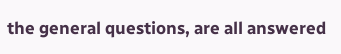the general questions, are all answered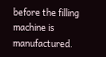before the filling machine is manufactured.